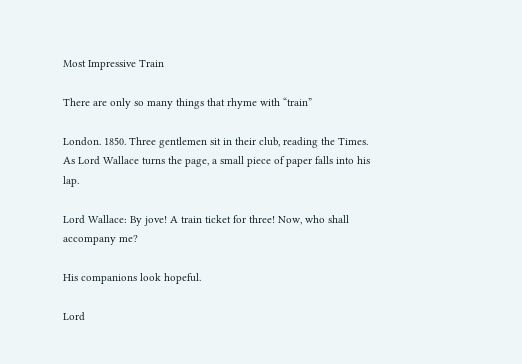Most Impressive Train

There are only so many things that rhyme with “train”

London. 1850. Three gentlemen sit in their club, reading the Times. As Lord Wallace turns the page, a small piece of paper falls into his lap.

Lord Wallace: By jove! A train ticket for three! Now, who shall accompany me?

His companions look hopeful.

Lord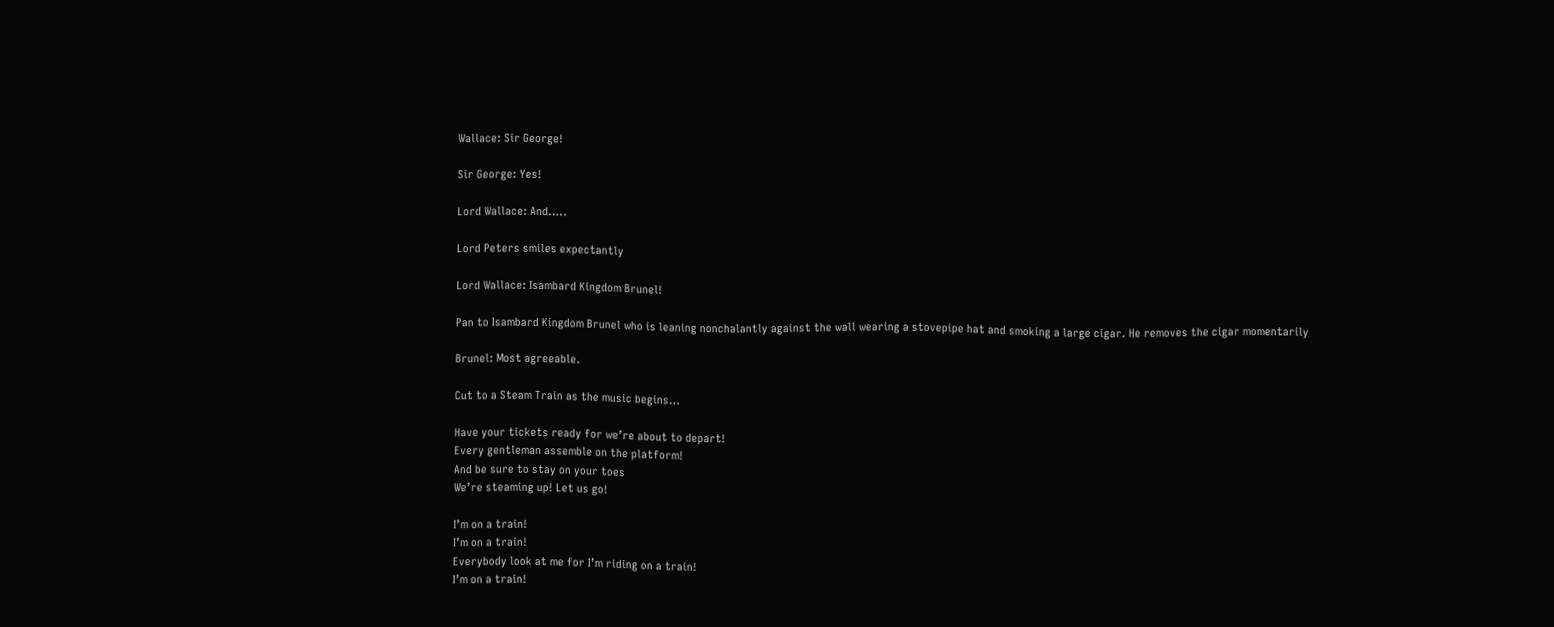Wallace: Sir George!

Sir George: Yes!

Lord Wallace: And…..

Lord Peters smiles expectantly

Lord Wallace: Isambard Kingdom Brunel!

Pan to Isambard Kingdom Brunel who is leaning nonchalantly against the wall wearing a stovepipe hat and smoking a large cigar. He removes the cigar momentarily

Brunel: Most agreeable.

Cut to a Steam Train as the music begins…

Have your tickets ready for we’re about to depart!
Every gentleman assemble on the platform!
And be sure to stay on your toes
We’re steaming up! Let us go!

I’m on a train!
I’m on a train!
Everybody look at me for I’m riding on a train!
I’m on a train!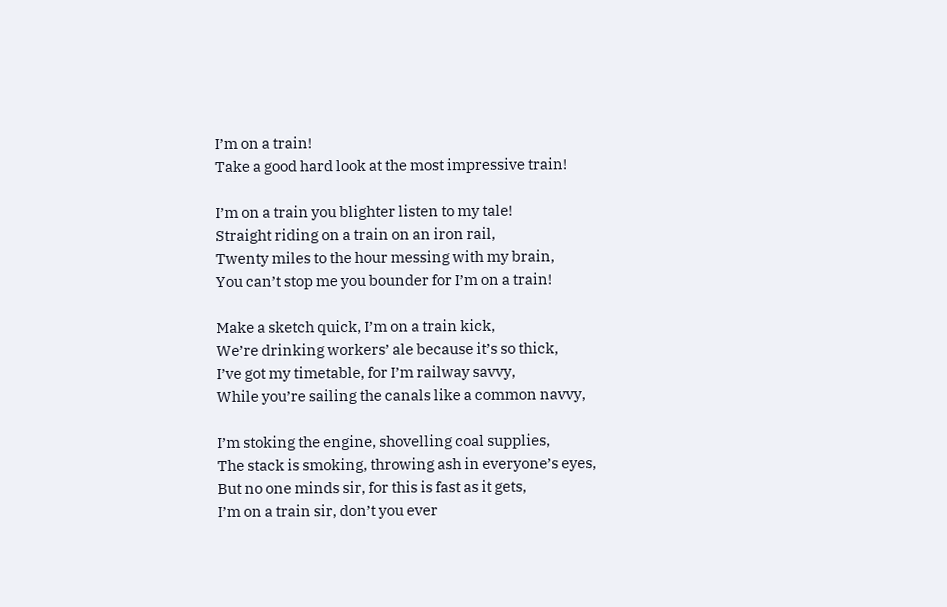I’m on a train!
Take a good hard look at the most impressive train!

I’m on a train you blighter listen to my tale!
Straight riding on a train on an iron rail,
Twenty miles to the hour messing with my brain,
You can’t stop me you bounder for I’m on a train!

Make a sketch quick, I’m on a train kick,
We’re drinking workers’ ale because it’s so thick,
I’ve got my timetable, for I’m railway savvy,
While you’re sailing the canals like a common navvy,

I’m stoking the engine, shovelling coal supplies,
The stack is smoking, throwing ash in everyone’s eyes,
But no one minds sir, for this is fast as it gets,
I’m on a train sir, don’t you ever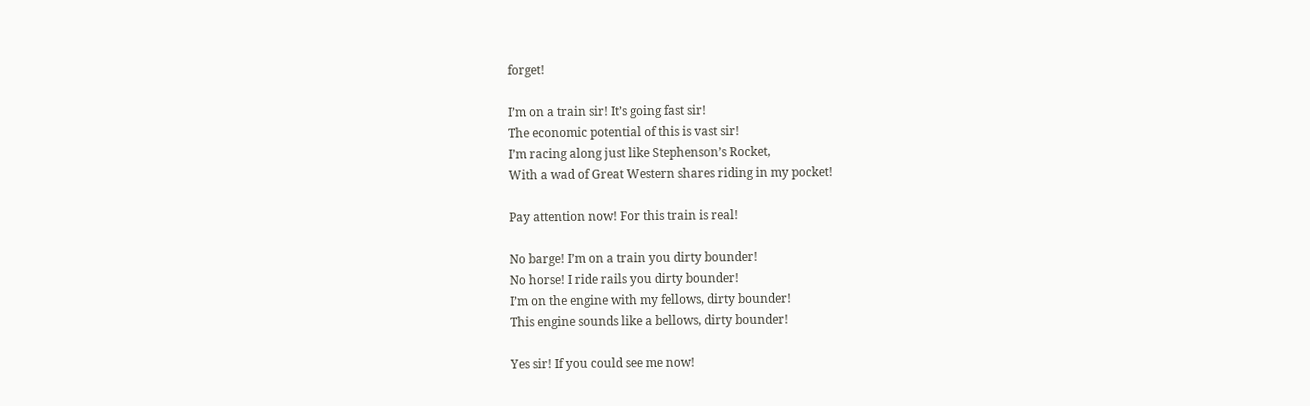forget!

I’m on a train sir! It’s going fast sir!
The economic potential of this is vast sir!
I’m racing along just like Stephenson’s Rocket,
With a wad of Great Western shares riding in my pocket!

Pay attention now! For this train is real!

No barge! I’m on a train you dirty bounder!
No horse! I ride rails you dirty bounder!
I’m on the engine with my fellows, dirty bounder!
This engine sounds like a bellows, dirty bounder!

Yes sir! If you could see me now!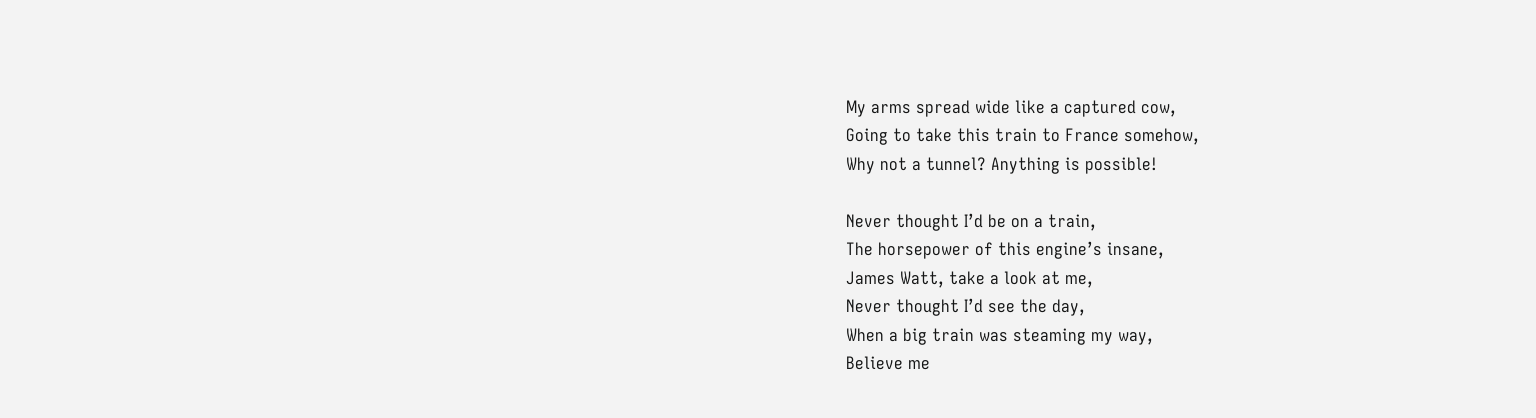My arms spread wide like a captured cow,
Going to take this train to France somehow,
Why not a tunnel? Anything is possible!

Never thought I’d be on a train,
The horsepower of this engine’s insane,
James Watt, take a look at me,
Never thought I’d see the day,
When a big train was steaming my way,
Believe me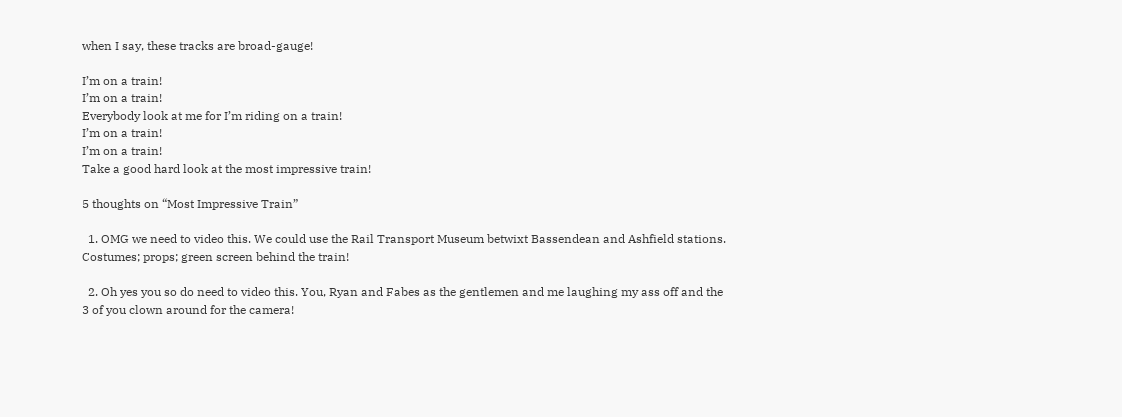when I say, these tracks are broad-gauge!

I’m on a train!
I’m on a train!
Everybody look at me for I’m riding on a train!
I’m on a train!
I’m on a train!
Take a good hard look at the most impressive train!

5 thoughts on “Most Impressive Train”

  1. OMG we need to video this. We could use the Rail Transport Museum betwixt Bassendean and Ashfield stations. Costumes; props; green screen behind the train!

  2. Oh yes you so do need to video this. You, Ryan and Fabes as the gentlemen and me laughing my ass off and the 3 of you clown around for the camera!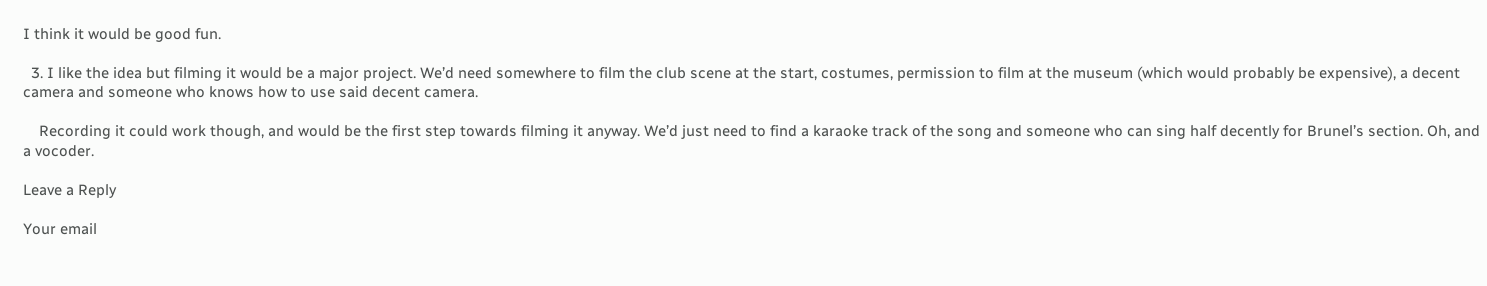I think it would be good fun.

  3. I like the idea but filming it would be a major project. We’d need somewhere to film the club scene at the start, costumes, permission to film at the museum (which would probably be expensive), a decent camera and someone who knows how to use said decent camera.

    Recording it could work though, and would be the first step towards filming it anyway. We’d just need to find a karaoke track of the song and someone who can sing half decently for Brunel’s section. Oh, and a vocoder.

Leave a Reply

Your email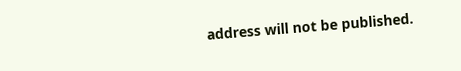address will not be published.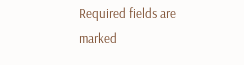Required fields are marked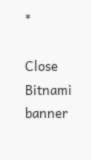*

Close Bitnami banner